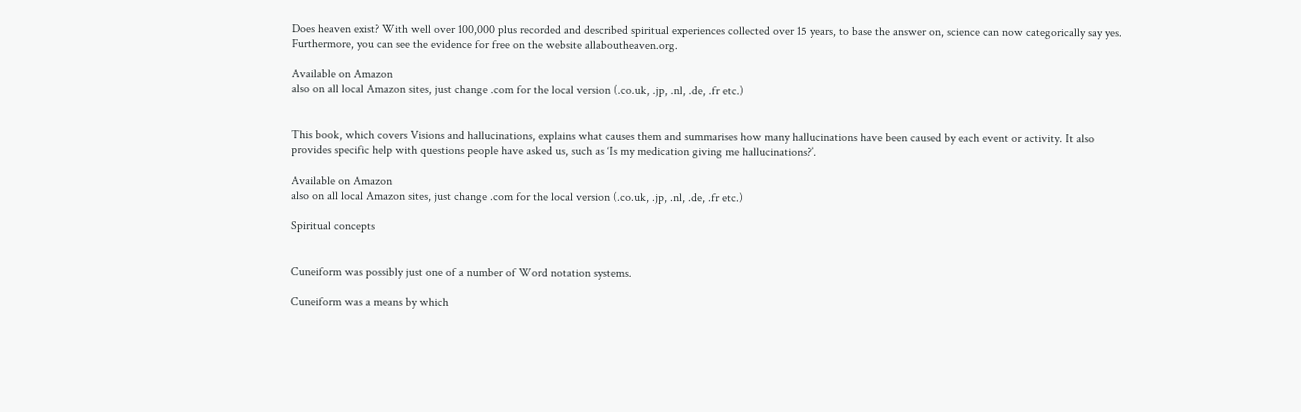Does heaven exist? With well over 100,000 plus recorded and described spiritual experiences collected over 15 years, to base the answer on, science can now categorically say yes. Furthermore, you can see the evidence for free on the website allaboutheaven.org.

Available on Amazon
also on all local Amazon sites, just change .com for the local version (.co.uk, .jp, .nl, .de, .fr etc.)


This book, which covers Visions and hallucinations, explains what causes them and summarises how many hallucinations have been caused by each event or activity. It also provides specific help with questions people have asked us, such as ‘Is my medication giving me hallucinations?’.

Available on Amazon
also on all local Amazon sites, just change .com for the local version (.co.uk, .jp, .nl, .de, .fr etc.)

Spiritual concepts


Cuneiform was possibly just one of a number of Word notation systems.

Cuneiform was a means by which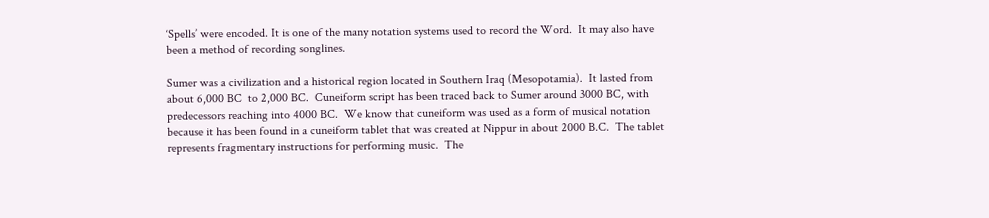‘Spells’ were encoded. It is one of the many notation systems used to record the Word.  It may also have been a method of recording songlines.

Sumer was a civilization and a historical region located in Southern Iraq (Mesopotamia).  It lasted from about 6,000 BC  to 2,000 BC.  Cuneiform script has been traced back to Sumer around 3000 BC, with predecessors reaching into 4000 BC.  We know that cuneiform was used as a form of musical notation because it has been found in a cuneiform tablet that was created at Nippur in about 2000 B.C.  The tablet represents fragmentary instructions for performing music.  The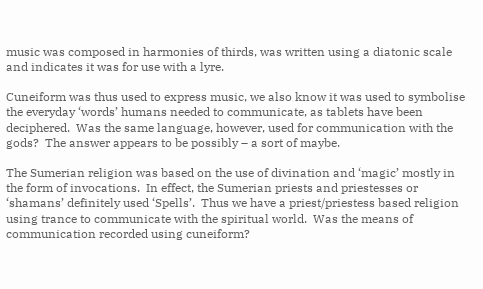music was composed in harmonies of thirds, was written using a diatonic scale and indicates it was for use with a lyre.

Cuneiform was thus used to express music, we also know it was used to symbolise the everyday ‘words’ humans needed to communicate, as tablets have been deciphered.  Was the same language, however, used for communication with the gods?  The answer appears to be possibly – a sort of maybe.

The Sumerian religion was based on the use of divination and ‘magic’ mostly in the form of invocations.  In effect, the Sumerian priests and priestesses or ‘shamans’ definitely used ‘Spells’.  Thus we have a priest/priestess based religion using trance to communicate with the spiritual world.  Was the means of communication recorded using cuneiform?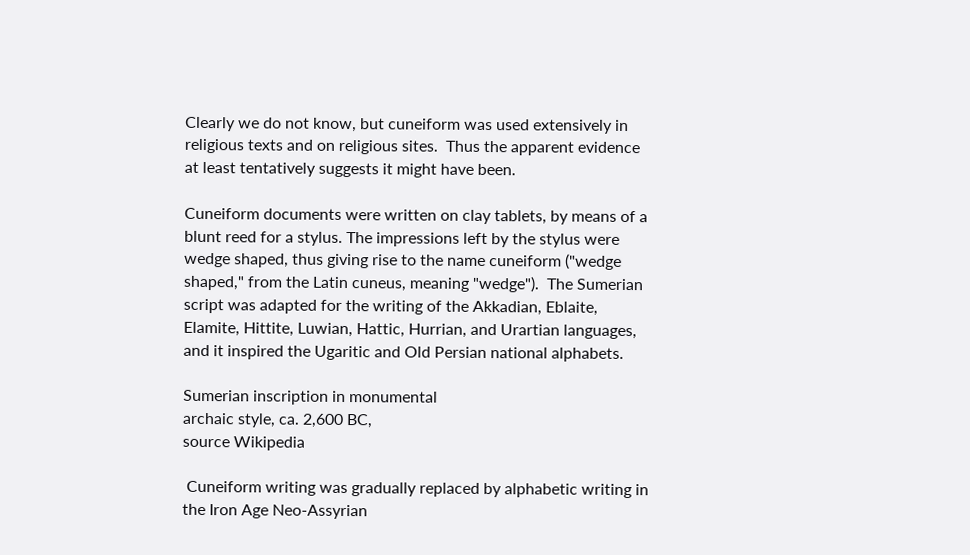Clearly we do not know, but cuneiform was used extensively in religious texts and on religious sites.  Thus the apparent evidence at least tentatively suggests it might have been.

Cuneiform documents were written on clay tablets, by means of a blunt reed for a stylus. The impressions left by the stylus were wedge shaped, thus giving rise to the name cuneiform ("wedge shaped," from the Latin cuneus, meaning "wedge").  The Sumerian script was adapted for the writing of the Akkadian, Eblaite, Elamite, Hittite, Luwian, Hattic, Hurrian, and Urartian languages, and it inspired the Ugaritic and Old Persian national alphabets.

Sumerian inscription in monumental
archaic style, ca. 2,600 BC,
source Wikipedia

 Cuneiform writing was gradually replaced by alphabetic writing in the Iron Age Neo-Assyrian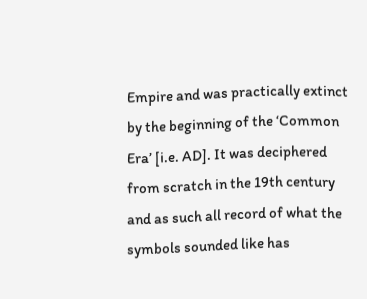Empire and was practically extinct by the beginning of the ‘Common Era’ [i.e. AD]. It was deciphered from scratch in the 19th century and as such all record of what the symbols sounded like has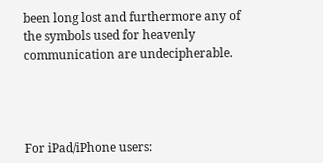been long lost and furthermore any of the symbols used for heavenly communication are undecipherable.




For iPad/iPhone users: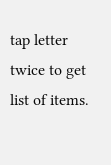tap letter twice to get list of items.